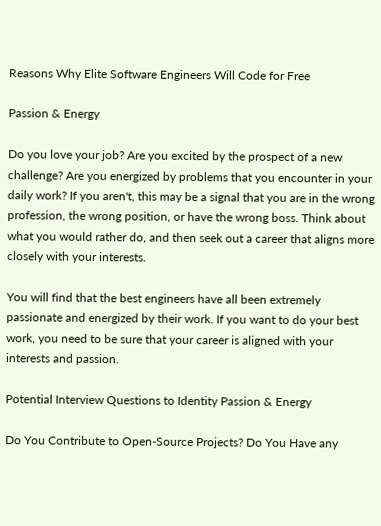Reasons Why Elite Software Engineers Will Code for Free

Passion & Energy

Do you love your job? Are you excited by the prospect of a new challenge? Are you energized by problems that you encounter in your daily work? If you aren't, this may be a signal that you are in the wrong profession, the wrong position, or have the wrong boss. Think about what you would rather do, and then seek out a career that aligns more closely with your interests.

You will find that the best engineers have all been extremely passionate and energized by their work. If you want to do your best work, you need to be sure that your career is aligned with your interests and passion.

Potential Interview Questions to Identity Passion & Energy

Do You Contribute to Open-Source Projects? Do You Have any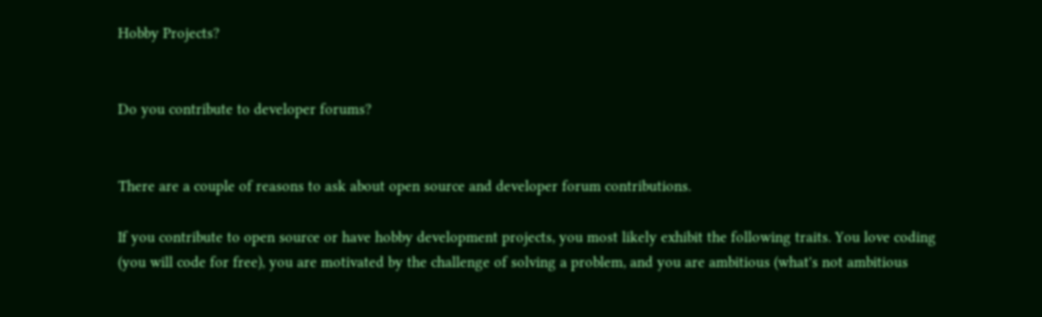Hobby Projects?


Do you contribute to developer forums?


There are a couple of reasons to ask about open source and developer forum contributions.

If you contribute to open source or have hobby development projects, you most likely exhibit the following traits. You love coding (you will code for free), you are motivated by the challenge of solving a problem, and you are ambitious (what's not ambitious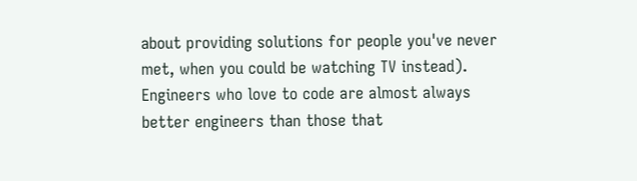about providing solutions for people you've never met, when you could be watching TV instead). Engineers who love to code are almost always better engineers than those that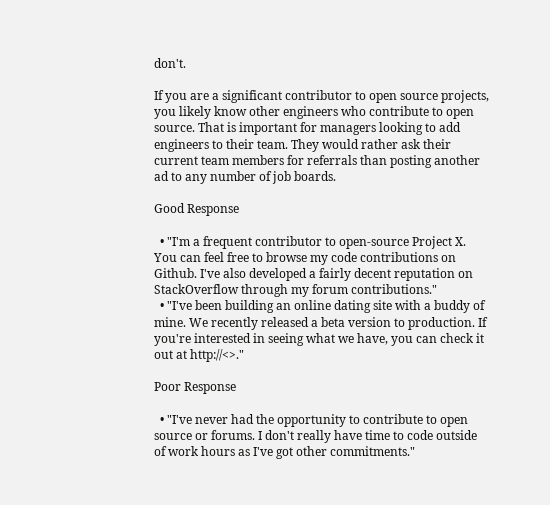don't.

If you are a significant contributor to open source projects, you likely know other engineers who contribute to open source. That is important for managers looking to add engineers to their team. They would rather ask their current team members for referrals than posting another ad to any number of job boards.

Good Response

  • "I'm a frequent contributor to open-source Project X. You can feel free to browse my code contributions on Github. I've also developed a fairly decent reputation on StackOverflow through my forum contributions."
  • "I've been building an online dating site with a buddy of mine. We recently released a beta version to production. If you're interested in seeing what we have, you can check it out at http://<>."

Poor Response

  • "I've never had the opportunity to contribute to open source or forums. I don't really have time to code outside of work hours as I've got other commitments."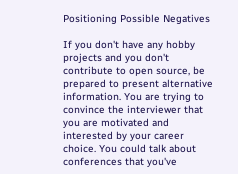Positioning Possible Negatives

If you don't have any hobby projects and you don't contribute to open source, be prepared to present alternative information. You are trying to convince the interviewer that you are motivated and interested by your career choice. You could talk about conferences that you've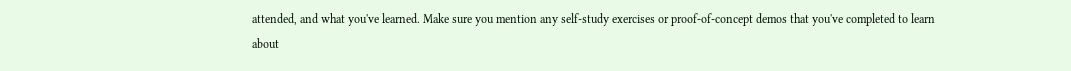attended, and what you've learned. Make sure you mention any self-study exercises or proof-of-concept demos that you've completed to learn about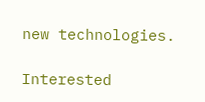new technologies.

Interested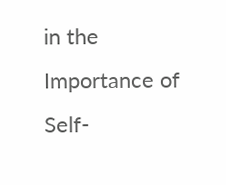in the Importance of Self-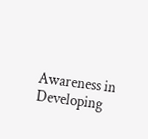Awareness in Developing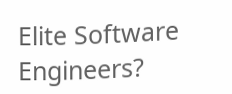Elite Software Engineers?